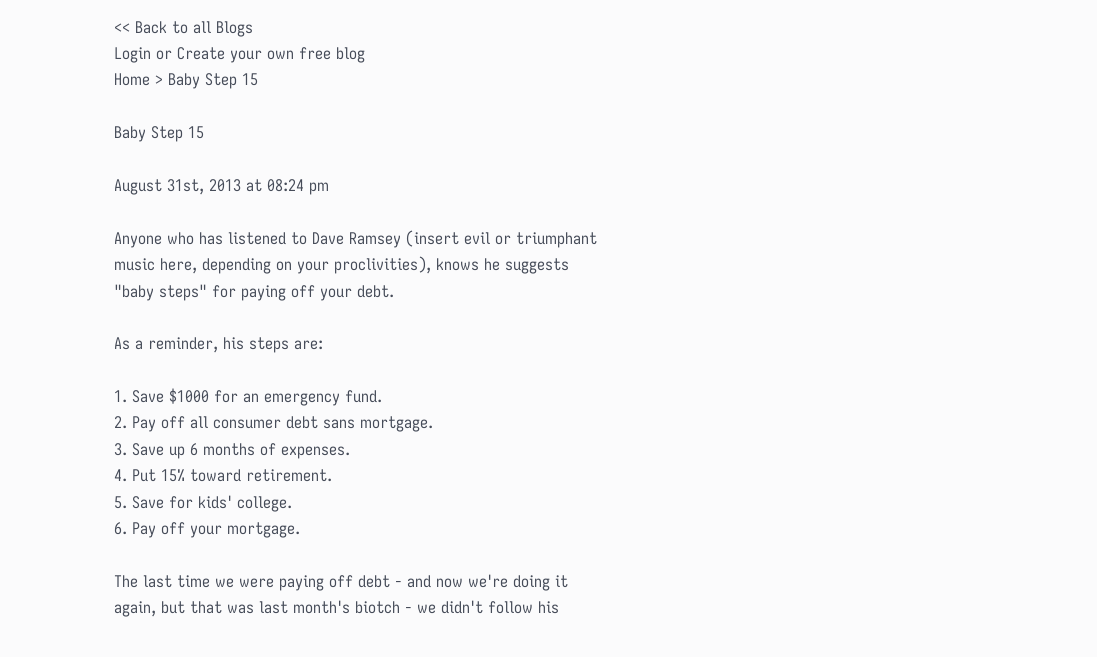<< Back to all Blogs
Login or Create your own free blog
Home > Baby Step 15

Baby Step 15

August 31st, 2013 at 08:24 pm

Anyone who has listened to Dave Ramsey (insert evil or triumphant music here, depending on your proclivities), knows he suggests "baby steps" for paying off your debt.

As a reminder, his steps are:

1. Save $1000 for an emergency fund.
2. Pay off all consumer debt sans mortgage.
3. Save up 6 months of expenses.
4. Put 15% toward retirement.
5. Save for kids' college.
6. Pay off your mortgage.

The last time we were paying off debt - and now we're doing it again, but that was last month's biotch - we didn't follow his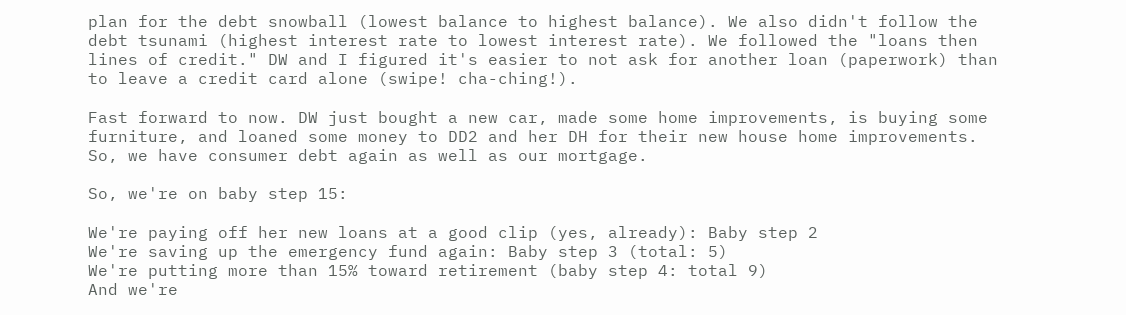plan for the debt snowball (lowest balance to highest balance). We also didn't follow the debt tsunami (highest interest rate to lowest interest rate). We followed the "loans then lines of credit." DW and I figured it's easier to not ask for another loan (paperwork) than to leave a credit card alone (swipe! cha-ching!).

Fast forward to now. DW just bought a new car, made some home improvements, is buying some furniture, and loaned some money to DD2 and her DH for their new house home improvements. So, we have consumer debt again as well as our mortgage.

So, we're on baby step 15:

We're paying off her new loans at a good clip (yes, already): Baby step 2
We're saving up the emergency fund again: Baby step 3 (total: 5)
We're putting more than 15% toward retirement (baby step 4: total 9)
And we're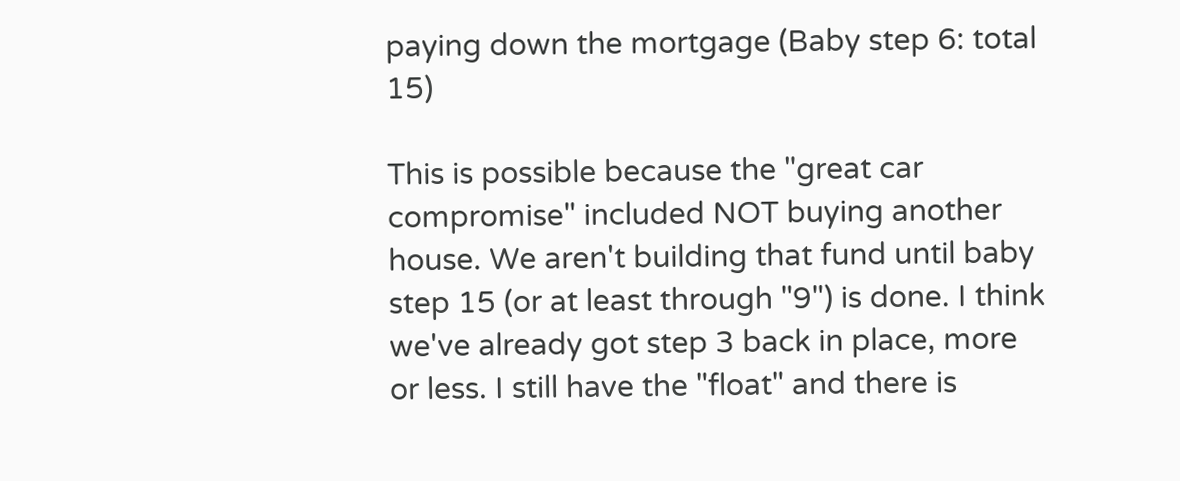paying down the mortgage (Baby step 6: total 15)

This is possible because the "great car compromise" included NOT buying another house. We aren't building that fund until baby step 15 (or at least through "9") is done. I think we've already got step 3 back in place, more or less. I still have the "float" and there is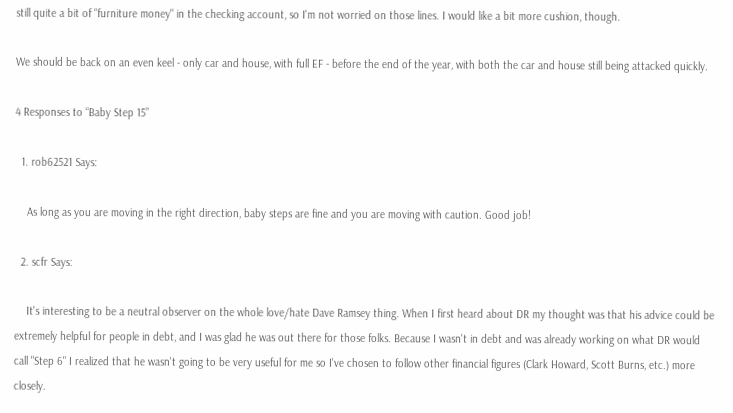still quite a bit of "furniture money" in the checking account, so I'm not worried on those lines. I would like a bit more cushion, though.

We should be back on an even keel - only car and house, with full EF - before the end of the year, with both the car and house still being attacked quickly.

4 Responses to “Baby Step 15”

  1. rob62521 Says:

    As long as you are moving in the right direction, baby steps are fine and you are moving with caution. Good job!

  2. scfr Says:

    It's interesting to be a neutral observer on the whole love/hate Dave Ramsey thing. When I first heard about DR my thought was that his advice could be extremely helpful for people in debt, and I was glad he was out there for those folks. Because I wasn't in debt and was already working on what DR would call "Step 6" I realized that he wasn't going to be very useful for me so I've chosen to follow other financial figures (Clark Howard, Scott Burns, etc.) more closely.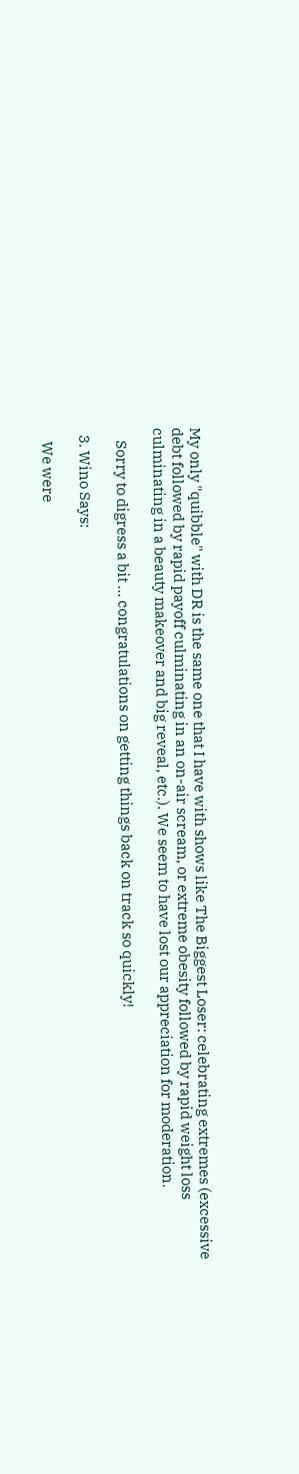My only "quibble" with DR is the same one that I have with shows like The Biggest Loser: celebrating extremes (excessive debt followed by rapid payoff culminating in an on-air scream, or extreme obesity followed by rapid weight loss culminating in a beauty makeover and big reveal, etc.). We seem to have lost our appreciation for moderation.

    Sorry to digress a bit ... congratulations on getting things back on track so quickly!

  3. Wino Says:

    We were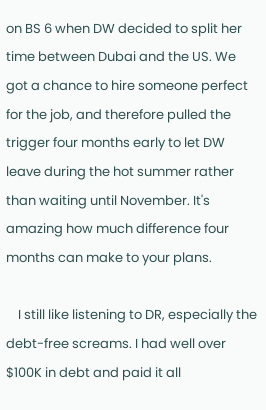on BS 6 when DW decided to split her time between Dubai and the US. We got a chance to hire someone perfect for the job, and therefore pulled the trigger four months early to let DW leave during the hot summer rather than waiting until November. It's amazing how much difference four months can make to your plans.

    I still like listening to DR, especially the debt-free screams. I had well over $100K in debt and paid it all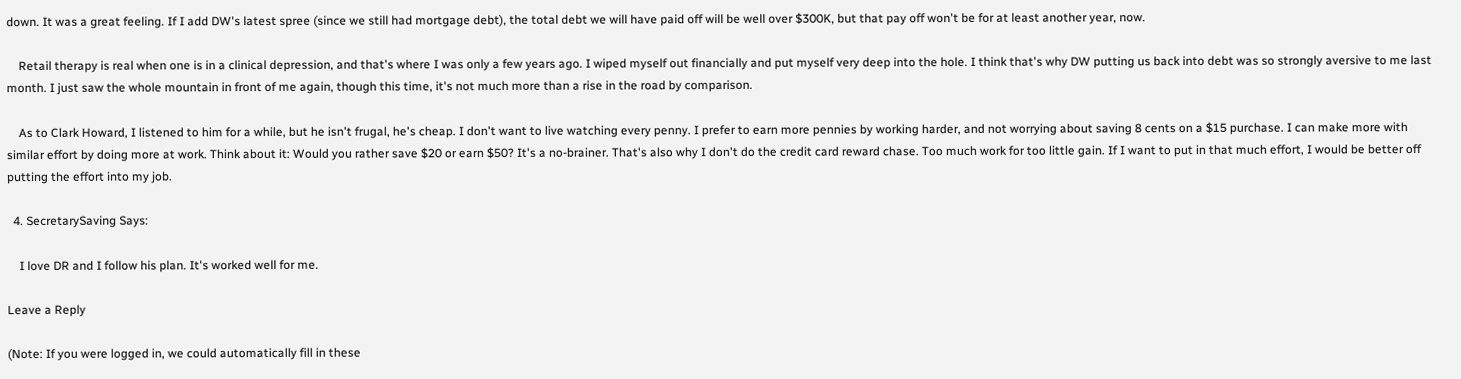down. It was a great feeling. If I add DW's latest spree (since we still had mortgage debt), the total debt we will have paid off will be well over $300K, but that pay off won't be for at least another year, now.

    Retail therapy is real when one is in a clinical depression, and that's where I was only a few years ago. I wiped myself out financially and put myself very deep into the hole. I think that's why DW putting us back into debt was so strongly aversive to me last month. I just saw the whole mountain in front of me again, though this time, it's not much more than a rise in the road by comparison.

    As to Clark Howard, I listened to him for a while, but he isn't frugal, he's cheap. I don't want to live watching every penny. I prefer to earn more pennies by working harder, and not worrying about saving 8 cents on a $15 purchase. I can make more with similar effort by doing more at work. Think about it: Would you rather save $20 or earn $50? It's a no-brainer. That's also why I don't do the credit card reward chase. Too much work for too little gain. If I want to put in that much effort, I would be better off putting the effort into my job.

  4. SecretarySaving Says:

    I love DR and I follow his plan. It's worked well for me.

Leave a Reply

(Note: If you were logged in, we could automatically fill in these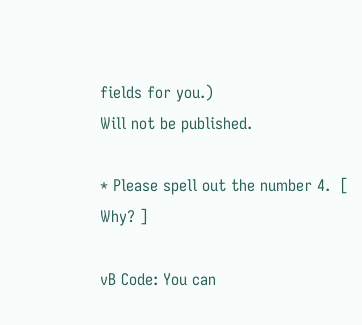fields for you.)
Will not be published.

* Please spell out the number 4.  [ Why? ]

vB Code: You can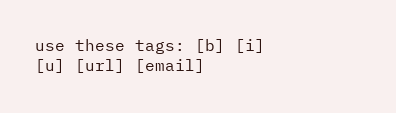use these tags: [b] [i] [u] [url] [email]